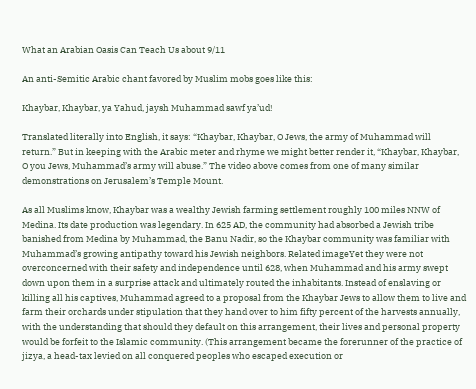What an Arabian Oasis Can Teach Us about 9/11

An anti-Semitic Arabic chant favored by Muslim mobs goes like this:

Khaybar, Khaybar, ya Yahud, jaysh Muhammad sawf ya’ud!

Translated literally into English, it says: “Khaybar, Khaybar, O Jews, the army of Muhammad will return.” But in keeping with the Arabic meter and rhyme we might better render it, “Khaybar, Khaybar, O you Jews, Muhammad’s army will abuse.” The video above comes from one of many similar demonstrations on Jerusalem’s Temple Mount.

As all Muslims know, Khaybar was a wealthy Jewish farming settlement roughly 100 miles NNW of Medina. Its date production was legendary. In 625 AD, the community had absorbed a Jewish tribe banished from Medina by Muhammad, the Banu Nadir, so the Khaybar community was familiar with Muhammad’s growing antipathy toward his Jewish neighbors. Related imageYet they were not overconcerned with their safety and independence until 628, when Muhammad and his army swept down upon them in a surprise attack and ultimately routed the inhabitants. Instead of enslaving or killing all his captives, Muhammad agreed to a proposal from the Khaybar Jews to allow them to live and farm their orchards under stipulation that they hand over to him fifty percent of the harvests annually, with the understanding that should they default on this arrangement, their lives and personal property would be forfeit to the Islamic community. (This arrangement became the forerunner of the practice of jizya, a head-tax levied on all conquered peoples who escaped execution or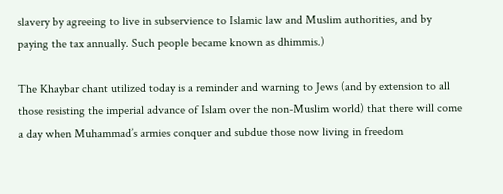slavery by agreeing to live in subservience to Islamic law and Muslim authorities, and by paying the tax annually. Such people became known as dhimmis.)

The Khaybar chant utilized today is a reminder and warning to Jews (and by extension to all those resisting the imperial advance of Islam over the non-Muslim world) that there will come a day when Muhammad’s armies conquer and subdue those now living in freedom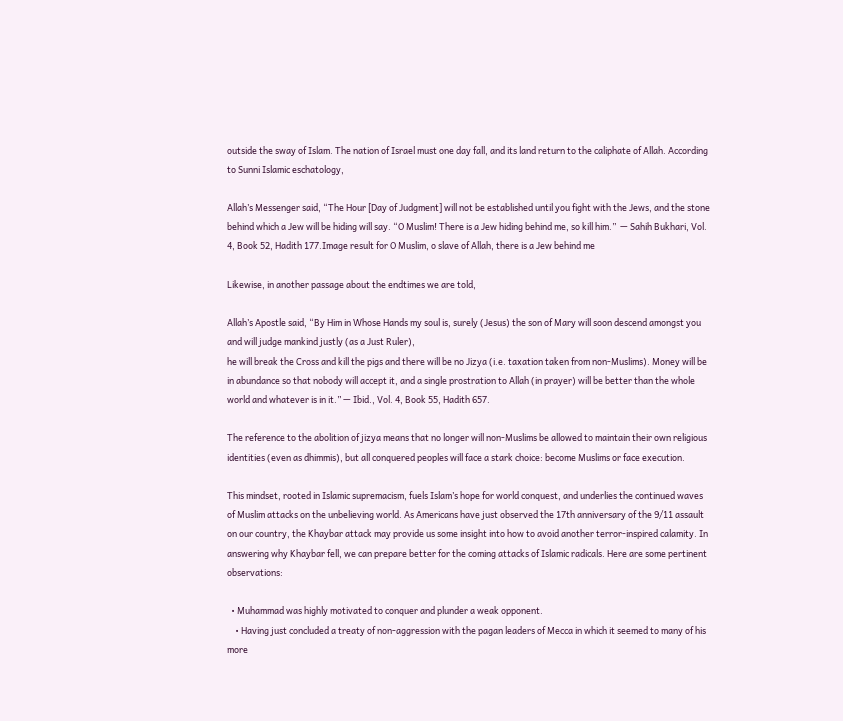outside the sway of Islam. The nation of Israel must one day fall, and its land return to the caliphate of Allah. According to Sunni Islamic eschatology,

Allah’s Messenger said, “The Hour [Day of Judgment] will not be established until you fight with the Jews, and the stone behind which a Jew will be hiding will say. “O Muslim! There is a Jew hiding behind me, so kill him.”  — Sahih Bukhari, Vol. 4, Book 52, Hadith 177.Image result for O Muslim, o slave of Allah, there is a Jew behind me

Likewise, in another passage about the endtimes we are told,

Allah’s Apostle said, “By Him in Whose Hands my soul is, surely (Jesus) the son of Mary will soon descend amongst you and will judge mankind justly (as a Just Ruler),
he will break the Cross and kill the pigs and there will be no Jizya (i.e. taxation taken from non-Muslims). Money will be in abundance so that nobody will accept it, and a single prostration to Allah (in prayer) will be better than the whole world and whatever is in it.” — Ibid., Vol. 4, Book 55, Hadith 657.

The reference to the abolition of jizya means that no longer will non-Muslims be allowed to maintain their own religious identities (even as dhimmis), but all conquered peoples will face a stark choice: become Muslims or face execution.

This mindset, rooted in Islamic supremacism, fuels Islam’s hope for world conquest, and underlies the continued waves of Muslim attacks on the unbelieving world. As Americans have just observed the 17th anniversary of the 9/11 assault on our country, the Khaybar attack may provide us some insight into how to avoid another terror-inspired calamity. In answering why Khaybar fell, we can prepare better for the coming attacks of Islamic radicals. Here are some pertinent observations:

  • Muhammad was highly motivated to conquer and plunder a weak opponent.
    • Having just concluded a treaty of non-aggression with the pagan leaders of Mecca in which it seemed to many of his more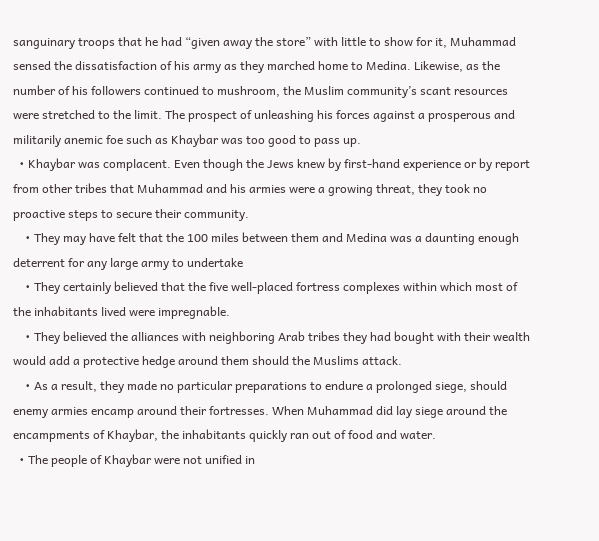sanguinary troops that he had “given away the store” with little to show for it, Muhammad sensed the dissatisfaction of his army as they marched home to Medina. Likewise, as the number of his followers continued to mushroom, the Muslim community’s scant resources were stretched to the limit. The prospect of unleashing his forces against a prosperous and militarily anemic foe such as Khaybar was too good to pass up.
  • Khaybar was complacent. Even though the Jews knew by first-hand experience or by report from other tribes that Muhammad and his armies were a growing threat, they took no proactive steps to secure their community.
    • They may have felt that the 100 miles between them and Medina was a daunting enough deterrent for any large army to undertake
    • They certainly believed that the five well-placed fortress complexes within which most of the inhabitants lived were impregnable.
    • They believed the alliances with neighboring Arab tribes they had bought with their wealth would add a protective hedge around them should the Muslims attack.
    • As a result, they made no particular preparations to endure a prolonged siege, should enemy armies encamp around their fortresses. When Muhammad did lay siege around the encampments of Khaybar, the inhabitants quickly ran out of food and water.
  • The people of Khaybar were not unified in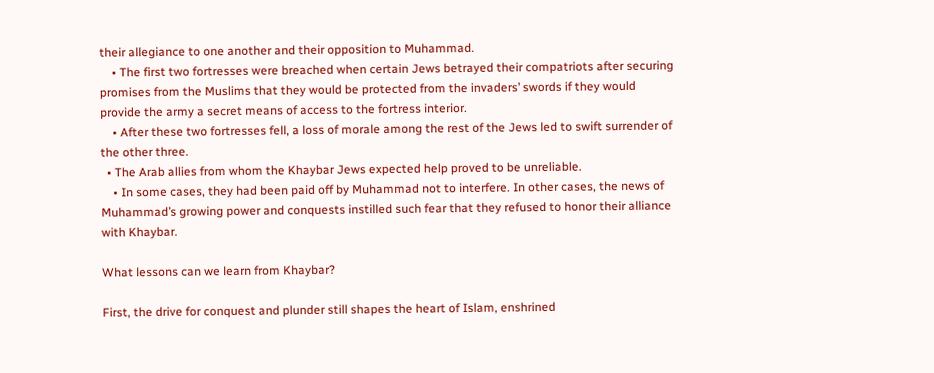their allegiance to one another and their opposition to Muhammad.
    • The first two fortresses were breached when certain Jews betrayed their compatriots after securing promises from the Muslims that they would be protected from the invaders’ swords if they would provide the army a secret means of access to the fortress interior.
    • After these two fortresses fell, a loss of morale among the rest of the Jews led to swift surrender of the other three.
  • The Arab allies from whom the Khaybar Jews expected help proved to be unreliable.
    • In some cases, they had been paid off by Muhammad not to interfere. In other cases, the news of Muhammad’s growing power and conquests instilled such fear that they refused to honor their alliance with Khaybar.

What lessons can we learn from Khaybar?

First, the drive for conquest and plunder still shapes the heart of Islam, enshrined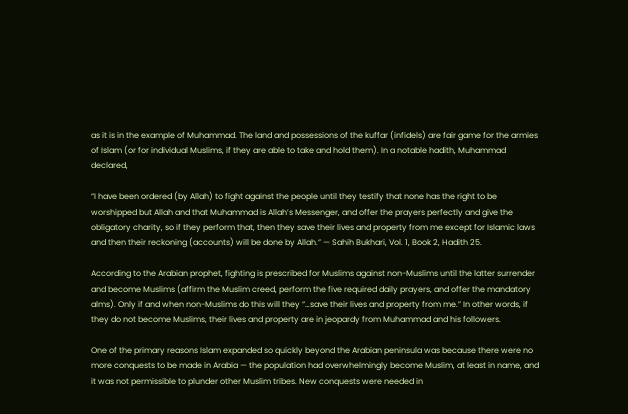as it is in the example of Muhammad. The land and possessions of the kuffar (infidels) are fair game for the armies of Islam (or for individual Muslims, if they are able to take and hold them). In a notable hadith, Muhammad declared,

“I have been ordered (by Allah) to fight against the people until they testify that none has the right to be worshipped but Allah and that Muhammad is Allah’s Messenger, and offer the prayers perfectly and give the obligatory charity, so if they perform that, then they save their lives and property from me except for Islamic laws and then their reckoning (accounts) will be done by Allah.” — Sahih Bukhari, Vol. 1, Book 2, Hadith 25.

According to the Arabian prophet, fighting is prescribed for Muslims against non-Muslims until the latter surrender and become Muslims (affirm the Muslim creed, perform the five required daily prayers, and offer the mandatory alms). Only if and when non-Muslims do this will they “…save their lives and property from me.” In other words, if they do not become Muslims, their lives and property are in jeopardy from Muhammad and his followers.

One of the primary reasons Islam expanded so quickly beyond the Arabian peninsula was because there were no more conquests to be made in Arabia — the population had overwhelmingly become Muslim, at least in name, and  it was not permissible to plunder other Muslim tribes. New conquests were needed in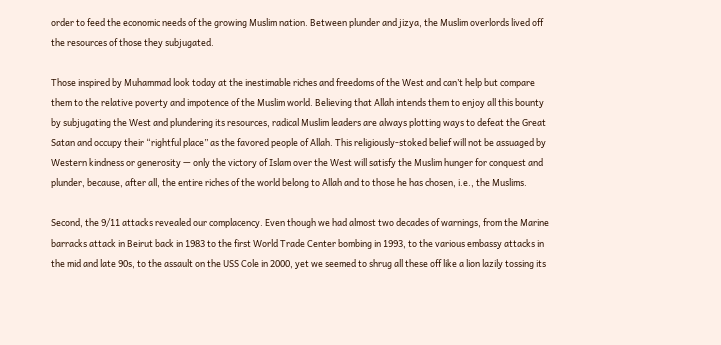order to feed the economic needs of the growing Muslim nation. Between plunder and jizya, the Muslim overlords lived off the resources of those they subjugated.

Those inspired by Muhammad look today at the inestimable riches and freedoms of the West and can’t help but compare them to the relative poverty and impotence of the Muslim world. Believing that Allah intends them to enjoy all this bounty by subjugating the West and plundering its resources, radical Muslim leaders are always plotting ways to defeat the Great Satan and occupy their “rightful place” as the favored people of Allah. This religiously-stoked belief will not be assuaged by Western kindness or generosity — only the victory of Islam over the West will satisfy the Muslim hunger for conquest and plunder, because, after all, the entire riches of the world belong to Allah and to those he has chosen, i.e., the Muslims.

Second, the 9/11 attacks revealed our complacency. Even though we had almost two decades of warnings, from the Marine barracks attack in Beirut back in 1983 to the first World Trade Center bombing in 1993, to the various embassy attacks in the mid and late 90s, to the assault on the USS Cole in 2000, yet we seemed to shrug all these off like a lion lazily tossing its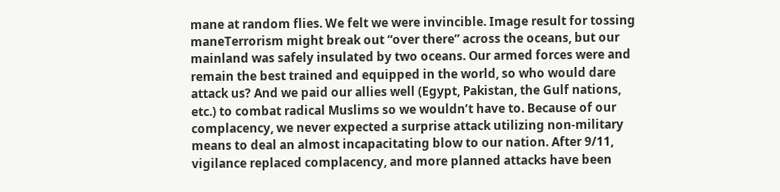mane at random flies. We felt we were invincible. Image result for tossing maneTerrorism might break out “over there” across the oceans, but our mainland was safely insulated by two oceans. Our armed forces were and remain the best trained and equipped in the world, so who would dare attack us? And we paid our allies well (Egypt, Pakistan, the Gulf nations, etc.) to combat radical Muslims so we wouldn’t have to. Because of our complacency, we never expected a surprise attack utilizing non-military means to deal an almost incapacitating blow to our nation. After 9/11, vigilance replaced complacency, and more planned attacks have been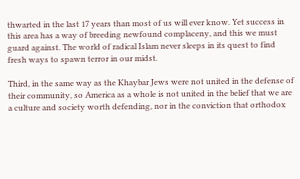thwarted in the last 17 years than most of us will ever know. Yet success in this area has a way of breeding newfound complaceny, and this we must guard against. The world of radical Islam never sleeps in its quest to find fresh ways to spawn terror in our midst.

Third, in the same way as the Khaybar Jews were not united in the defense of their community, so America as a whole is not united in the belief that we are a culture and society worth defending, nor in the conviction that orthodox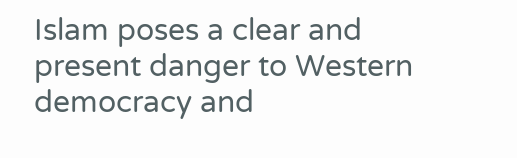Islam poses a clear and present danger to Western democracy and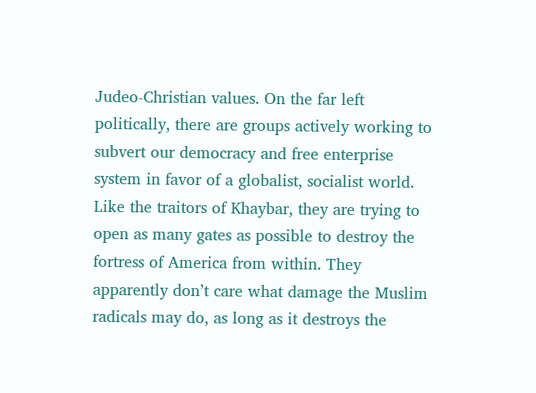Judeo-Christian values. On the far left politically, there are groups actively working to subvert our democracy and free enterprise system in favor of a globalist, socialist world. Like the traitors of Khaybar, they are trying to open as many gates as possible to destroy the fortress of America from within. They apparently don’t care what damage the Muslim radicals may do, as long as it destroys the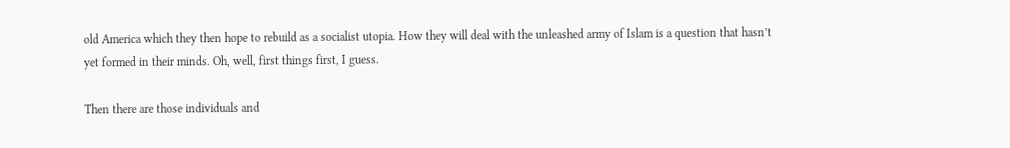old America which they then hope to rebuild as a socialist utopia. How they will deal with the unleashed army of Islam is a question that hasn’t yet formed in their minds. Oh, well, first things first, I guess.

Then there are those individuals and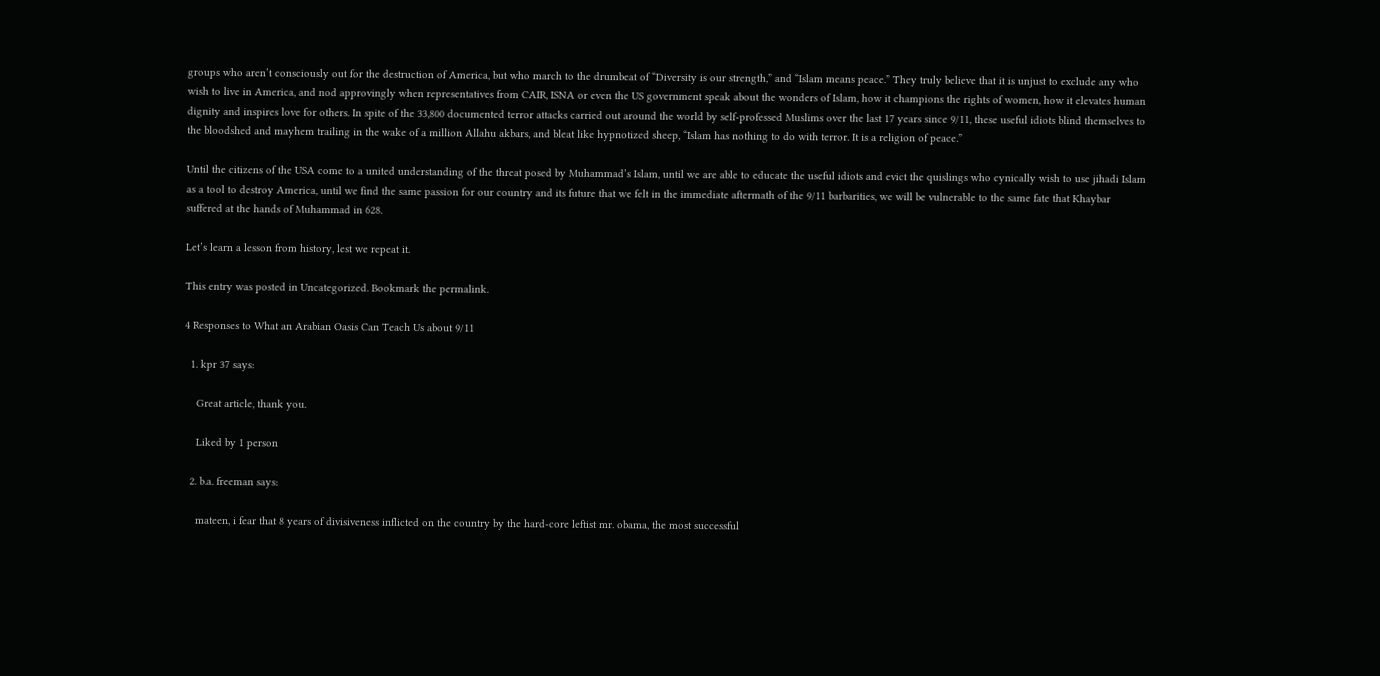groups who aren’t consciously out for the destruction of America, but who march to the drumbeat of “Diversity is our strength,” and “Islam means peace.” They truly believe that it is unjust to exclude any who wish to live in America, and nod approvingly when representatives from CAIR, ISNA or even the US government speak about the wonders of Islam, how it champions the rights of women, how it elevates human dignity and inspires love for others. In spite of the 33,800 documented terror attacks carried out around the world by self-professed Muslims over the last 17 years since 9/11, these useful idiots blind themselves to the bloodshed and mayhem trailing in the wake of a million Allahu akbars, and bleat like hypnotized sheep, “Islam has nothing to do with terror. It is a religion of peace.”

Until the citizens of the USA come to a united understanding of the threat posed by Muhammad’s Islam, until we are able to educate the useful idiots and evict the quislings who cynically wish to use jihadi Islam as a tool to destroy America, until we find the same passion for our country and its future that we felt in the immediate aftermath of the 9/11 barbarities, we will be vulnerable to the same fate that Khaybar suffered at the hands of Muhammad in 628.

Let’s learn a lesson from history, lest we repeat it.

This entry was posted in Uncategorized. Bookmark the permalink.

4 Responses to What an Arabian Oasis Can Teach Us about 9/11

  1. kpr 37 says:

    Great article, thank you.

    Liked by 1 person

  2. b.a. freeman says:

    mateen, i fear that 8 years of divisiveness inflicted on the country by the hard-core leftist mr. obama, the most successful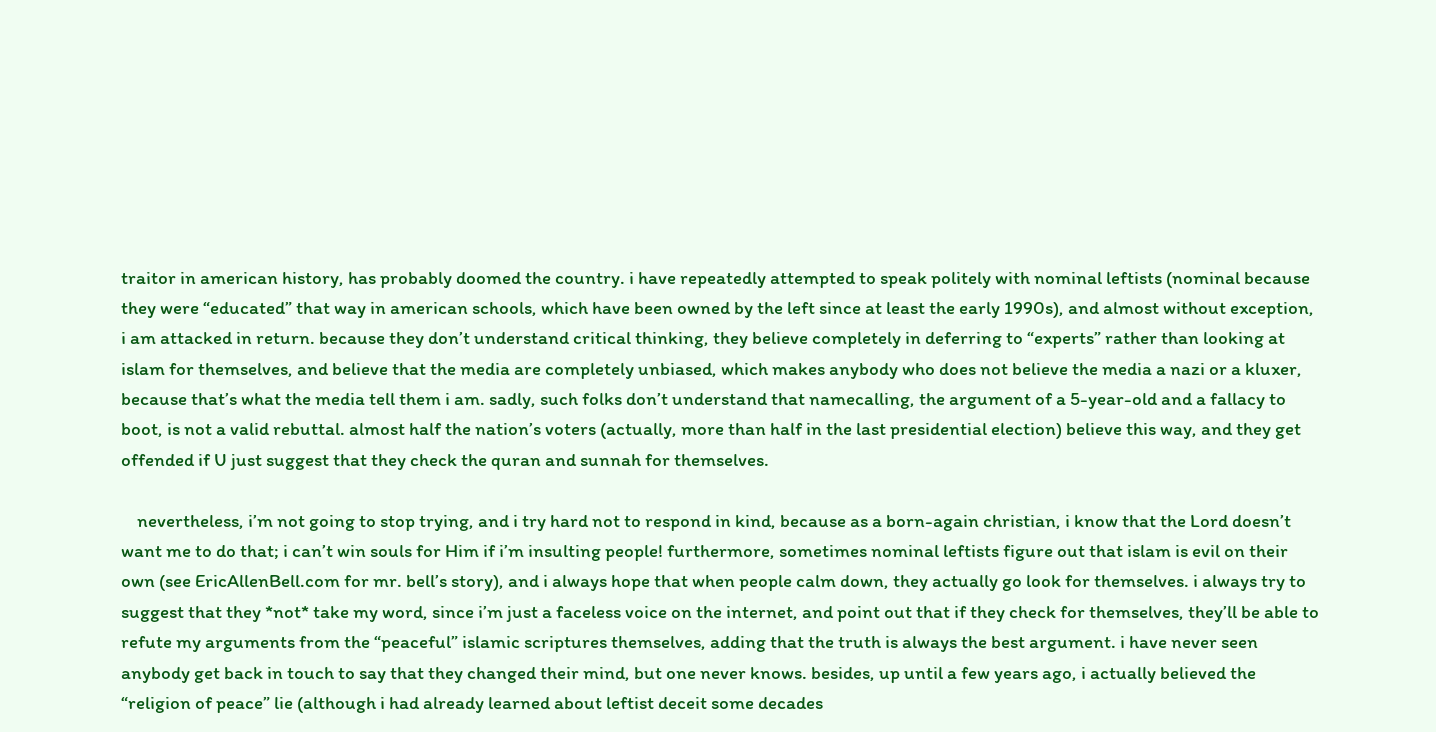traitor in american history, has probably doomed the country. i have repeatedly attempted to speak politely with nominal leftists (nominal because they were “educated” that way in american schools, which have been owned by the left since at least the early 1990s), and almost without exception, i am attacked in return. because they don’t understand critical thinking, they believe completely in deferring to “experts” rather than looking at islam for themselves, and believe that the media are completely unbiased, which makes anybody who does not believe the media a nazi or a kluxer, because that’s what the media tell them i am. sadly, such folks don’t understand that namecalling, the argument of a 5-year-old and a fallacy to boot, is not a valid rebuttal. almost half the nation’s voters (actually, more than half in the last presidential election) believe this way, and they get offended if U just suggest that they check the quran and sunnah for themselves.

    nevertheless, i’m not going to stop trying, and i try hard not to respond in kind, because as a born-again christian, i know that the Lord doesn’t want me to do that; i can’t win souls for Him if i’m insulting people! furthermore, sometimes nominal leftists figure out that islam is evil on their own (see EricAllenBell.com for mr. bell’s story), and i always hope that when people calm down, they actually go look for themselves. i always try to suggest that they *not* take my word, since i’m just a faceless voice on the internet, and point out that if they check for themselves, they’ll be able to refute my arguments from the “peaceful” islamic scriptures themselves, adding that the truth is always the best argument. i have never seen anybody get back in touch to say that they changed their mind, but one never knows. besides, up until a few years ago, i actually believed the “religion of peace” lie (although i had already learned about leftist deceit some decades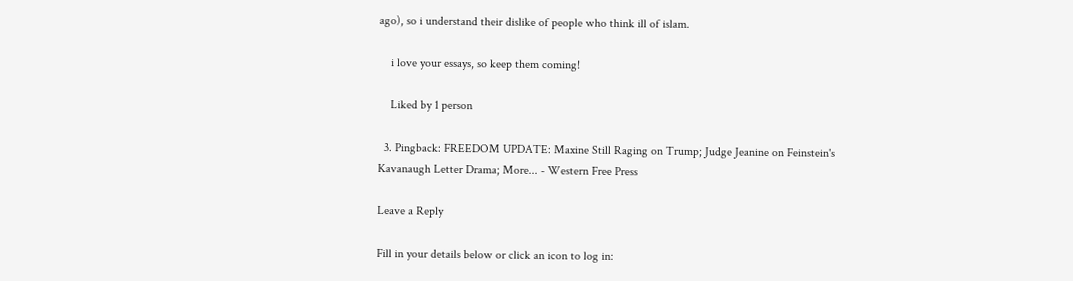ago), so i understand their dislike of people who think ill of islam.

    i love your essays, so keep them coming!

    Liked by 1 person

  3. Pingback: FREEDOM UPDATE: Maxine Still Raging on Trump; Judge Jeanine on Feinstein's Kavanaugh Letter Drama; More... - Western Free Press

Leave a Reply

Fill in your details below or click an icon to log in: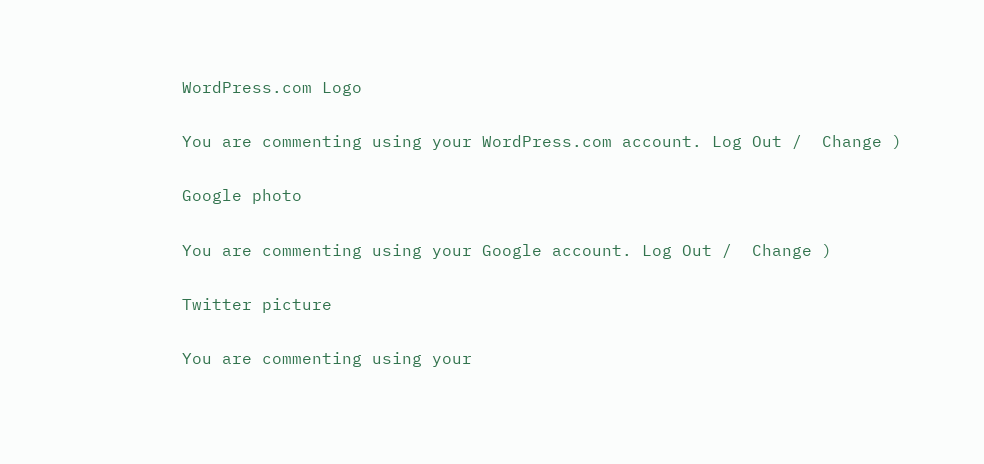WordPress.com Logo

You are commenting using your WordPress.com account. Log Out /  Change )

Google photo

You are commenting using your Google account. Log Out /  Change )

Twitter picture

You are commenting using your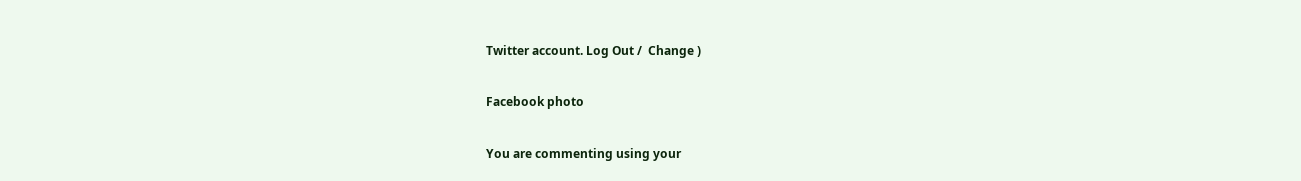Twitter account. Log Out /  Change )

Facebook photo

You are commenting using your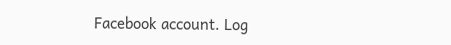Facebook account. Log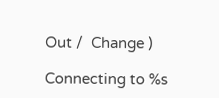Out /  Change )

Connecting to %s